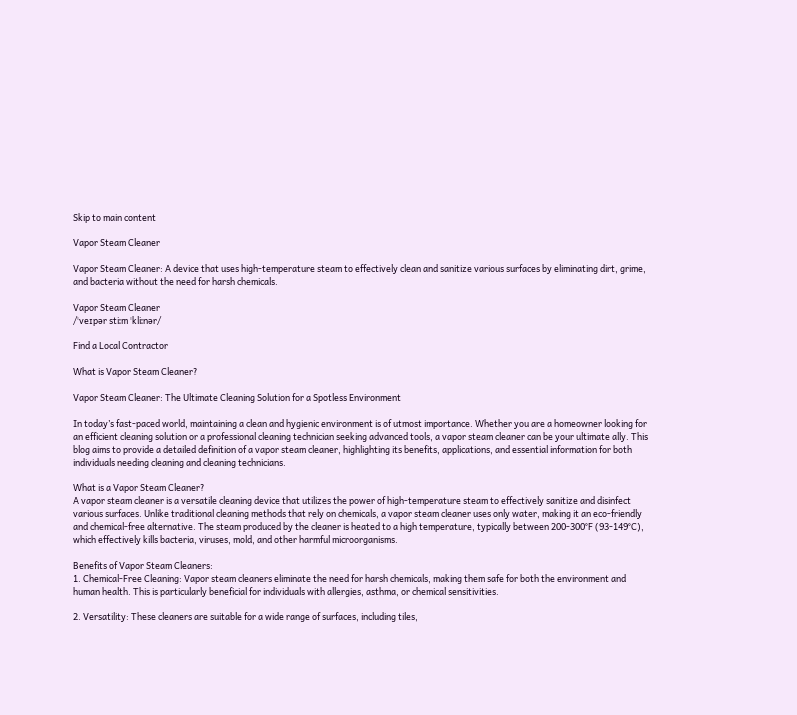Skip to main content

Vapor Steam Cleaner

Vapor Steam Cleaner: A device that uses high-temperature steam to effectively clean and sanitize various surfaces by eliminating dirt, grime, and bacteria without the need for harsh chemicals.

Vapor Steam Cleaner
/ˈveɪpər stiːm ˈkliːnər/

Find a Local Contractor

What is Vapor Steam Cleaner?

Vapor Steam Cleaner: The Ultimate Cleaning Solution for a Spotless Environment

In today’s fast-paced world, maintaining a clean and hygienic environment is of utmost importance. Whether you are a homeowner looking for an efficient cleaning solution or a professional cleaning technician seeking advanced tools, a vapor steam cleaner can be your ultimate ally. This blog aims to provide a detailed definition of a vapor steam cleaner, highlighting its benefits, applications, and essential information for both individuals needing cleaning and cleaning technicians.

What is a Vapor Steam Cleaner?
A vapor steam cleaner is a versatile cleaning device that utilizes the power of high-temperature steam to effectively sanitize and disinfect various surfaces. Unlike traditional cleaning methods that rely on chemicals, a vapor steam cleaner uses only water, making it an eco-friendly and chemical-free alternative. The steam produced by the cleaner is heated to a high temperature, typically between 200-300°F (93-149°C), which effectively kills bacteria, viruses, mold, and other harmful microorganisms.

Benefits of Vapor Steam Cleaners:
1. Chemical-Free Cleaning: Vapor steam cleaners eliminate the need for harsh chemicals, making them safe for both the environment and human health. This is particularly beneficial for individuals with allergies, asthma, or chemical sensitivities.

2. Versatility: These cleaners are suitable for a wide range of surfaces, including tiles,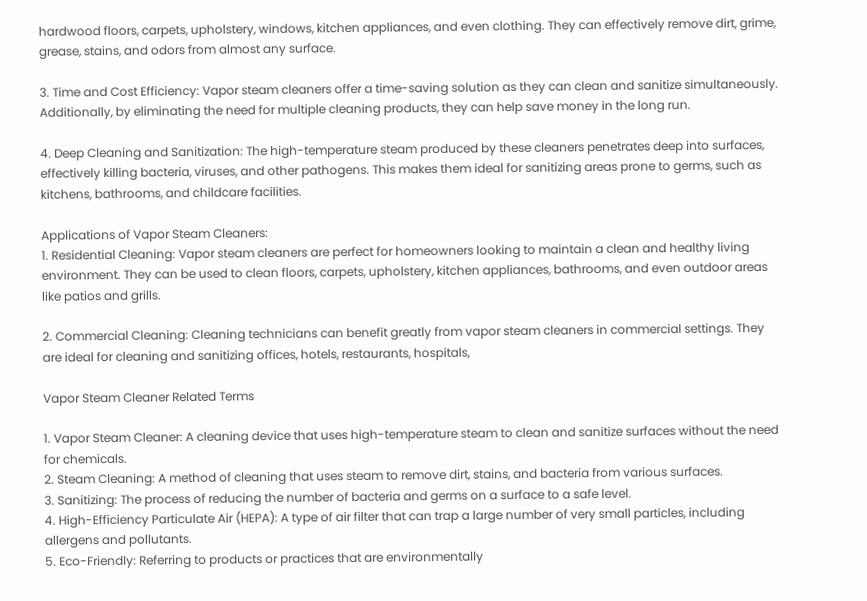hardwood floors, carpets, upholstery, windows, kitchen appliances, and even clothing. They can effectively remove dirt, grime, grease, stains, and odors from almost any surface.

3. Time and Cost Efficiency: Vapor steam cleaners offer a time-saving solution as they can clean and sanitize simultaneously. Additionally, by eliminating the need for multiple cleaning products, they can help save money in the long run.

4. Deep Cleaning and Sanitization: The high-temperature steam produced by these cleaners penetrates deep into surfaces, effectively killing bacteria, viruses, and other pathogens. This makes them ideal for sanitizing areas prone to germs, such as kitchens, bathrooms, and childcare facilities.

Applications of Vapor Steam Cleaners:
1. Residential Cleaning: Vapor steam cleaners are perfect for homeowners looking to maintain a clean and healthy living environment. They can be used to clean floors, carpets, upholstery, kitchen appliances, bathrooms, and even outdoor areas like patios and grills.

2. Commercial Cleaning: Cleaning technicians can benefit greatly from vapor steam cleaners in commercial settings. They are ideal for cleaning and sanitizing offices, hotels, restaurants, hospitals,

Vapor Steam Cleaner Related Terms

1. Vapor Steam Cleaner: A cleaning device that uses high-temperature steam to clean and sanitize surfaces without the need for chemicals.
2. Steam Cleaning: A method of cleaning that uses steam to remove dirt, stains, and bacteria from various surfaces.
3. Sanitizing: The process of reducing the number of bacteria and germs on a surface to a safe level.
4. High-Efficiency Particulate Air (HEPA): A type of air filter that can trap a large number of very small particles, including allergens and pollutants.
5. Eco-Friendly: Referring to products or practices that are environmentally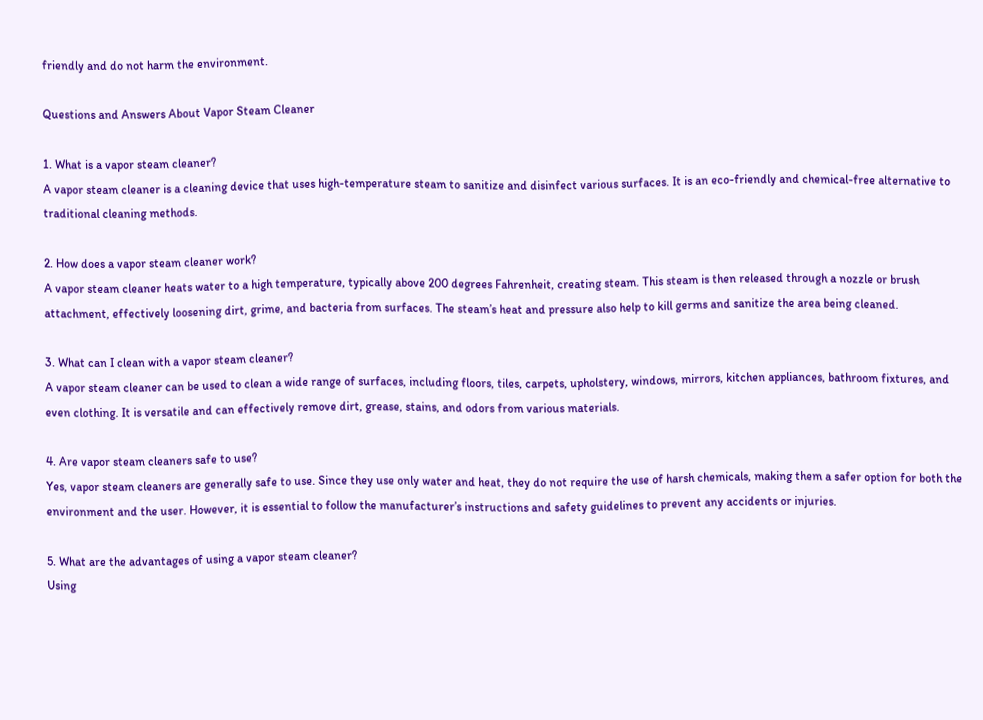friendly and do not harm the environment.

Questions and Answers About Vapor Steam Cleaner

1. What is a vapor steam cleaner?
A vapor steam cleaner is a cleaning device that uses high-temperature steam to sanitize and disinfect various surfaces. It is an eco-friendly and chemical-free alternative to traditional cleaning methods.

2. How does a vapor steam cleaner work?
A vapor steam cleaner heats water to a high temperature, typically above 200 degrees Fahrenheit, creating steam. This steam is then released through a nozzle or brush attachment, effectively loosening dirt, grime, and bacteria from surfaces. The steam’s heat and pressure also help to kill germs and sanitize the area being cleaned.

3. What can I clean with a vapor steam cleaner?
A vapor steam cleaner can be used to clean a wide range of surfaces, including floors, tiles, carpets, upholstery, windows, mirrors, kitchen appliances, bathroom fixtures, and even clothing. It is versatile and can effectively remove dirt, grease, stains, and odors from various materials.

4. Are vapor steam cleaners safe to use?
Yes, vapor steam cleaners are generally safe to use. Since they use only water and heat, they do not require the use of harsh chemicals, making them a safer option for both the environment and the user. However, it is essential to follow the manufacturer’s instructions and safety guidelines to prevent any accidents or injuries.

5. What are the advantages of using a vapor steam cleaner?
Using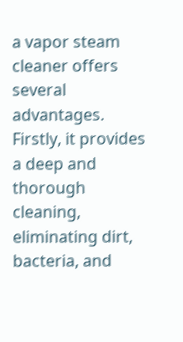a vapor steam cleaner offers several advantages. Firstly, it provides a deep and thorough cleaning, eliminating dirt, bacteria, and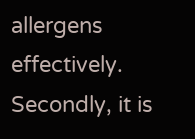allergens effectively. Secondly, it is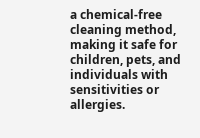a chemical-free cleaning method, making it safe for children, pets, and individuals with sensitivities or allergies.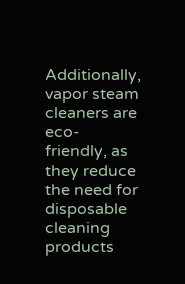Additionally, vapor steam cleaners are eco-friendly, as they reduce the need for disposable cleaning products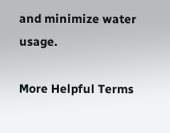and minimize water usage.

More Helpful Terms